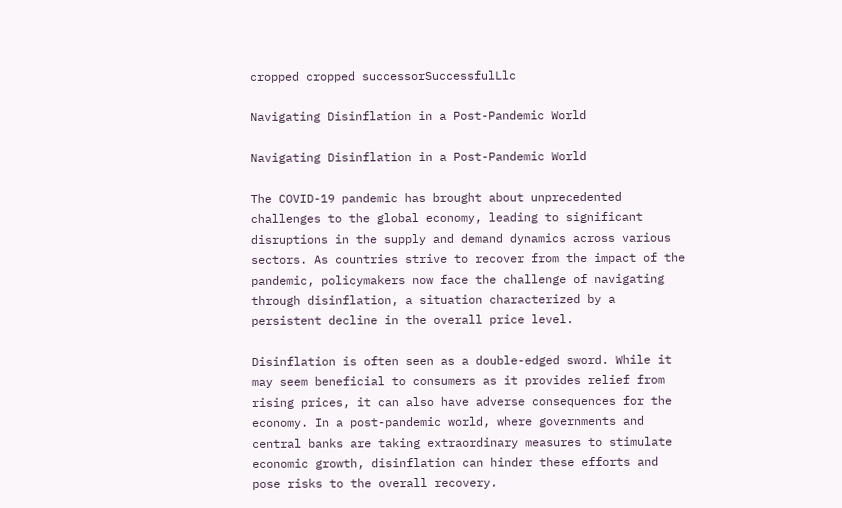cropped cropped successorSuccessfulLlc

Navigating Disinflation in a Post-Pandemic World

Navigating Disinflation in a Post-Pandemic World

The COVID-19 pandemic has brought about unprecedented challenges to the global economy, leading to significant disruptions in the supply and demand dynamics across various sectors. As countries strive to recover from the impact of the pandemic, policymakers now face the challenge of navigating through disinflation, a situation characterized by a persistent decline in the overall price level.

Disinflation is often seen as a double-edged sword. While it may seem beneficial to consumers as it provides relief from rising prices, it can also have adverse consequences for the economy. In a post-pandemic world, where governments and central banks are taking extraordinary measures to stimulate economic growth, disinflation can hinder these efforts and pose risks to the overall recovery.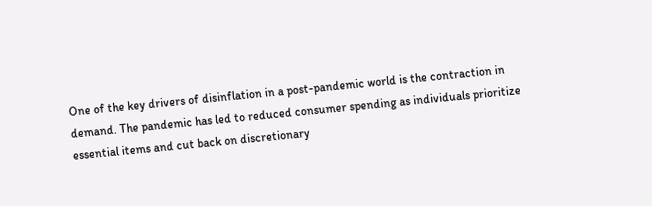One of the key drivers of disinflation in a post-pandemic world is the contraction in demand. The pandemic has led to reduced consumer spending as individuals prioritize essential items and cut back on discretionary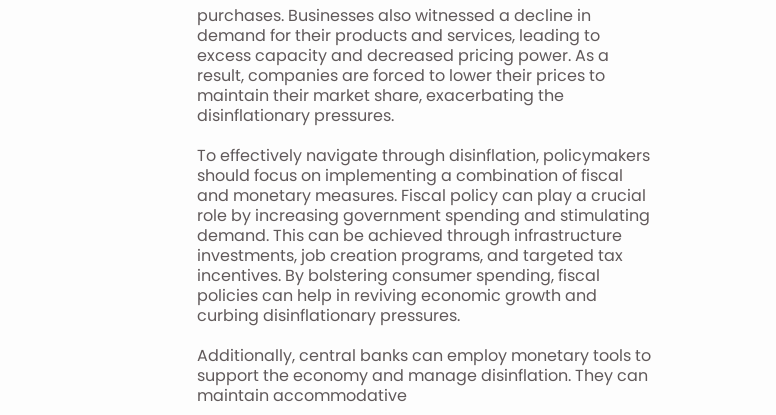purchases. Businesses also witnessed a decline in demand for their products and services, leading to excess capacity and decreased pricing power. As a result, companies are forced to lower their prices to maintain their market share, exacerbating the disinflationary pressures.

To effectively navigate through disinflation, policymakers should focus on implementing a combination of fiscal and monetary measures. Fiscal policy can play a crucial role by increasing government spending and stimulating demand. This can be achieved through infrastructure investments, job creation programs, and targeted tax incentives. By bolstering consumer spending, fiscal policies can help in reviving economic growth and curbing disinflationary pressures.

Additionally, central banks can employ monetary tools to support the economy and manage disinflation. They can maintain accommodative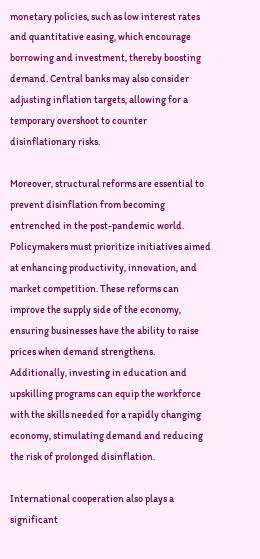monetary policies, such as low interest rates and quantitative easing, which encourage borrowing and investment, thereby boosting demand. Central banks may also consider adjusting inflation targets, allowing for a temporary overshoot to counter disinflationary risks.

Moreover, structural reforms are essential to prevent disinflation from becoming entrenched in the post-pandemic world. Policymakers must prioritize initiatives aimed at enhancing productivity, innovation, and market competition. These reforms can improve the supply side of the economy, ensuring businesses have the ability to raise prices when demand strengthens. Additionally, investing in education and upskilling programs can equip the workforce with the skills needed for a rapidly changing economy, stimulating demand and reducing the risk of prolonged disinflation.

International cooperation also plays a significant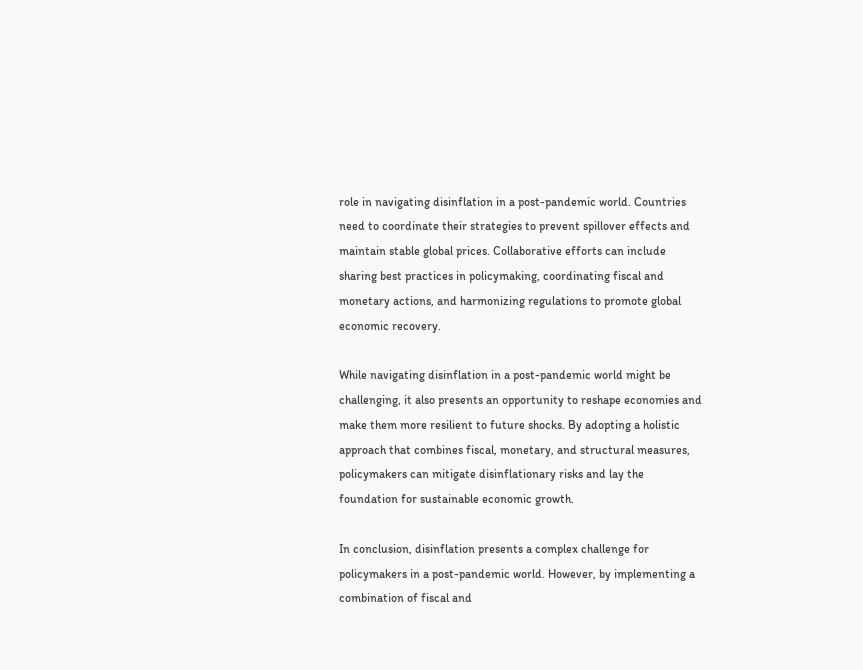role in navigating disinflation in a post-pandemic world. Countries need to coordinate their strategies to prevent spillover effects and maintain stable global prices. Collaborative efforts can include sharing best practices in policymaking, coordinating fiscal and monetary actions, and harmonizing regulations to promote global economic recovery.

While navigating disinflation in a post-pandemic world might be challenging, it also presents an opportunity to reshape economies and make them more resilient to future shocks. By adopting a holistic approach that combines fiscal, monetary, and structural measures, policymakers can mitigate disinflationary risks and lay the foundation for sustainable economic growth.

In conclusion, disinflation presents a complex challenge for policymakers in a post-pandemic world. However, by implementing a combination of fiscal and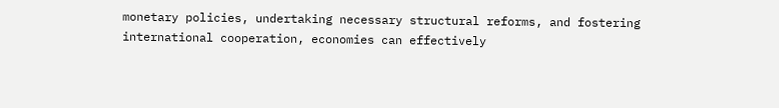monetary policies, undertaking necessary structural reforms, and fostering international cooperation, economies can effectively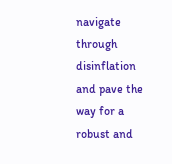navigate through disinflation and pave the way for a robust and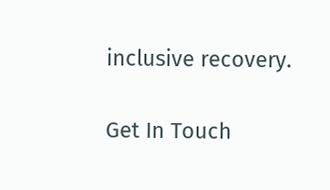inclusive recovery.

Get In Touch